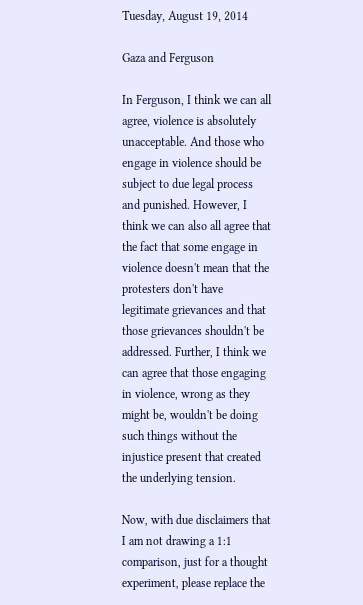Tuesday, August 19, 2014

Gaza and Ferguson

In Ferguson, I think we can all agree, violence is absolutely unacceptable. And those who engage in violence should be subject to due legal process and punished. However, I think we can also all agree that the fact that some engage in violence doesn't mean that the protesters don't have legitimate grievances and that those grievances shouldn't be addressed. Further, I think we can agree that those engaging in violence, wrong as they might be, wouldn't be doing such things without the injustice present that created the underlying tension.

Now, with due disclaimers that I am not drawing a 1:1 comparison, just for a thought experiment, please replace the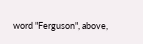word "Ferguson", above,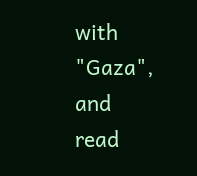with "Gaza", and read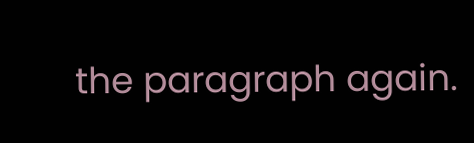the paragraph again.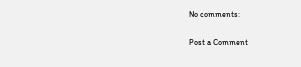No comments:

Post a Comment